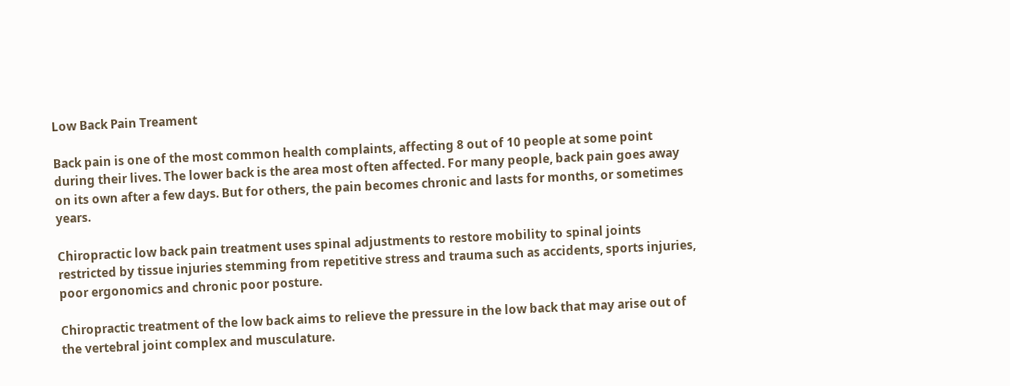Low Back Pain Treament

Back pain is one of the most common health complaints, affecting 8 out of 10 people at some point during their lives. The lower back is the area most often affected. For many people, back pain goes away on its own after a few days. But for others, the pain becomes chronic and lasts for months, or sometimes years.

Chiropractic low back pain treatment uses spinal adjustments to restore mobility to spinal joints restricted by tissue injuries stemming from repetitive stress and trauma such as accidents, sports injuries, poor ergonomics and chronic poor posture.

Chiropractic treatment of the low back aims to relieve the pressure in the low back that may arise out of the vertebral joint complex and musculature.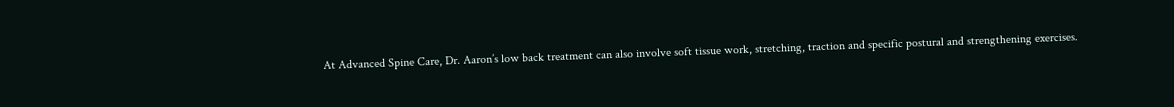At Advanced Spine Care, Dr. Aaron’s low back treatment can also involve soft tissue work, stretching, traction and specific postural and strengthening exercises.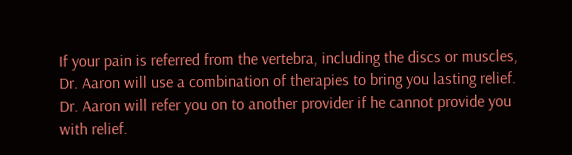If your pain is referred from the vertebra, including the discs or muscles, Dr. Aaron will use a combination of therapies to bring you lasting relief. Dr. Aaron will refer you on to another provider if he cannot provide you with relief.